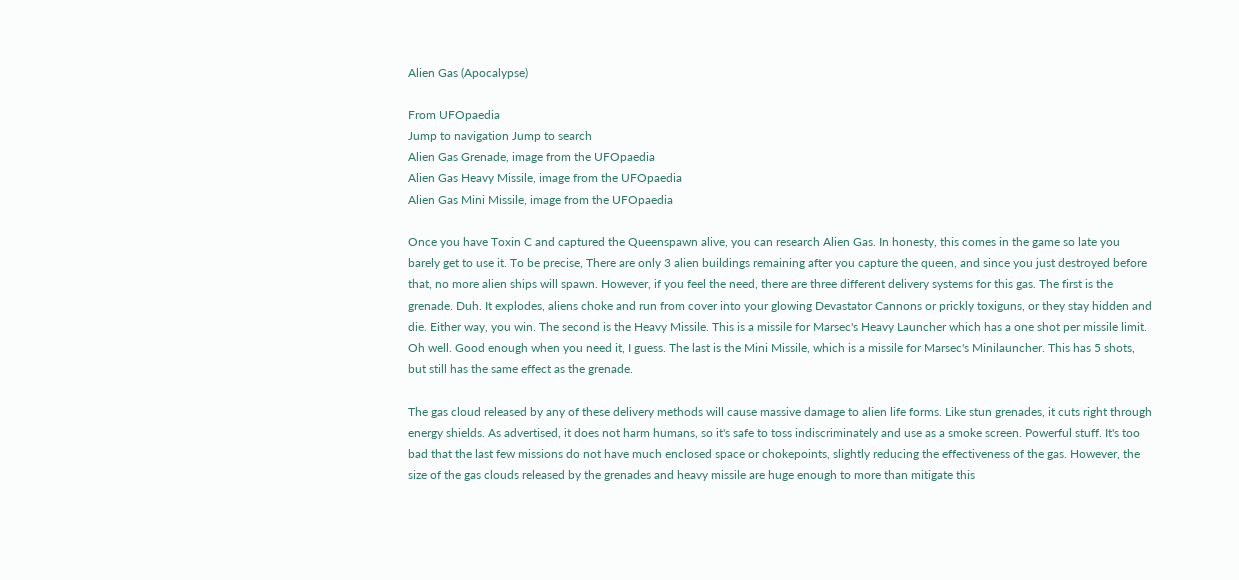Alien Gas (Apocalypse)

From UFOpaedia
Jump to navigation Jump to search
Alien Gas Grenade, image from the UFOpaedia
Alien Gas Heavy Missile, image from the UFOpaedia
Alien Gas Mini Missile, image from the UFOpaedia

Once you have Toxin C and captured the Queenspawn alive, you can research Alien Gas. In honesty, this comes in the game so late you barely get to use it. To be precise, There are only 3 alien buildings remaining after you capture the queen, and since you just destroyed before that, no more alien ships will spawn. However, if you feel the need, there are three different delivery systems for this gas. The first is the grenade. Duh. It explodes, aliens choke and run from cover into your glowing Devastator Cannons or prickly toxiguns, or they stay hidden and die. Either way, you win. The second is the Heavy Missile. This is a missile for Marsec's Heavy Launcher which has a one shot per missile limit. Oh well. Good enough when you need it, I guess. The last is the Mini Missile, which is a missile for Marsec's Minilauncher. This has 5 shots, but still has the same effect as the grenade.

The gas cloud released by any of these delivery methods will cause massive damage to alien life forms. Like stun grenades, it cuts right through energy shields. As advertised, it does not harm humans, so it's safe to toss indiscriminately and use as a smoke screen. Powerful stuff. It's too bad that the last few missions do not have much enclosed space or chokepoints, slightly reducing the effectiveness of the gas. However, the size of the gas clouds released by the grenades and heavy missile are huge enough to more than mitigate this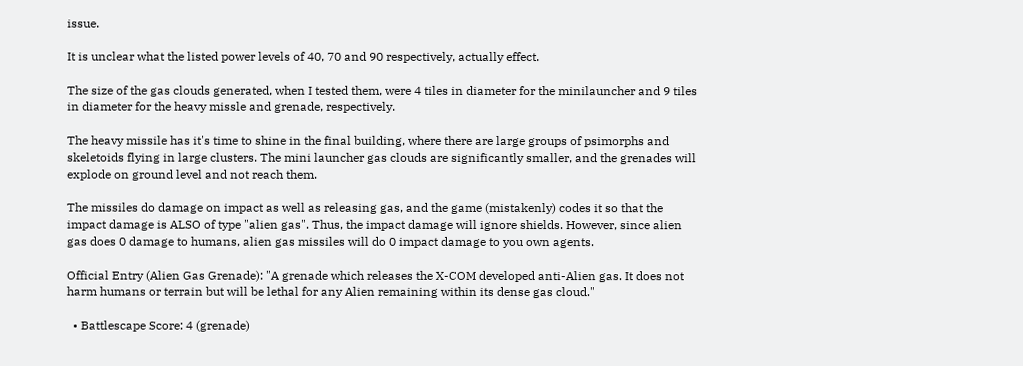issue.

It is unclear what the listed power levels of 40, 70 and 90 respectively, actually effect.

The size of the gas clouds generated, when I tested them, were 4 tiles in diameter for the minilauncher and 9 tiles in diameter for the heavy missle and grenade, respectively.

The heavy missile has it's time to shine in the final building, where there are large groups of psimorphs and skeletoids flying in large clusters. The mini launcher gas clouds are significantly smaller, and the grenades will explode on ground level and not reach them.

The missiles do damage on impact as well as releasing gas, and the game (mistakenly) codes it so that the impact damage is ALSO of type "alien gas". Thus, the impact damage will ignore shields. However, since alien gas does 0 damage to humans, alien gas missiles will do 0 impact damage to you own agents.

Official Entry (Alien Gas Grenade): "A grenade which releases the X-COM developed anti-Alien gas. It does not harm humans or terrain but will be lethal for any Alien remaining within its dense gas cloud."

  • Battlescape Score: 4 (grenade)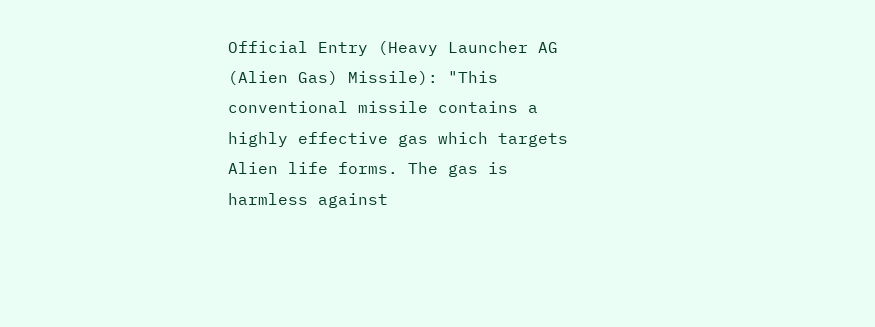Official Entry (Heavy Launcher AG (Alien Gas) Missile): "This conventional missile contains a highly effective gas which targets Alien life forms. The gas is harmless against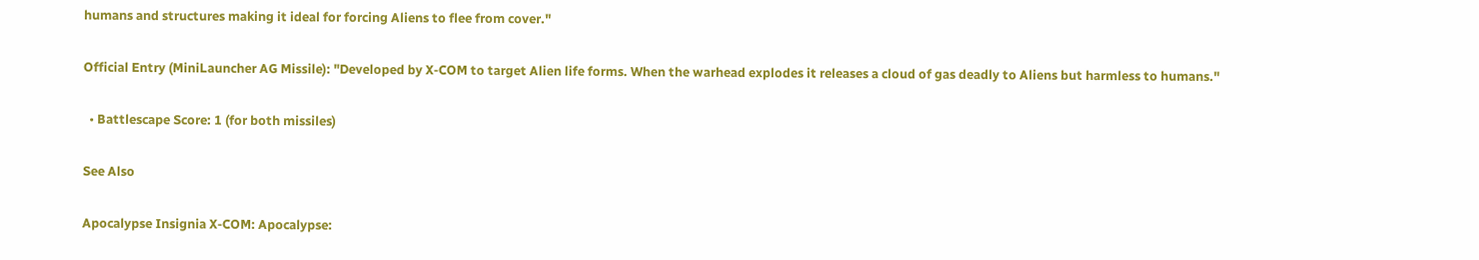humans and structures making it ideal for forcing Aliens to flee from cover."

Official Entry (MiniLauncher AG Missile): "Developed by X-COM to target Alien life forms. When the warhead explodes it releases a cloud of gas deadly to Aliens but harmless to humans."

  • Battlescape Score: 1 (for both missiles)

See Also

Apocalypse Insignia X-COM: Apocalypse: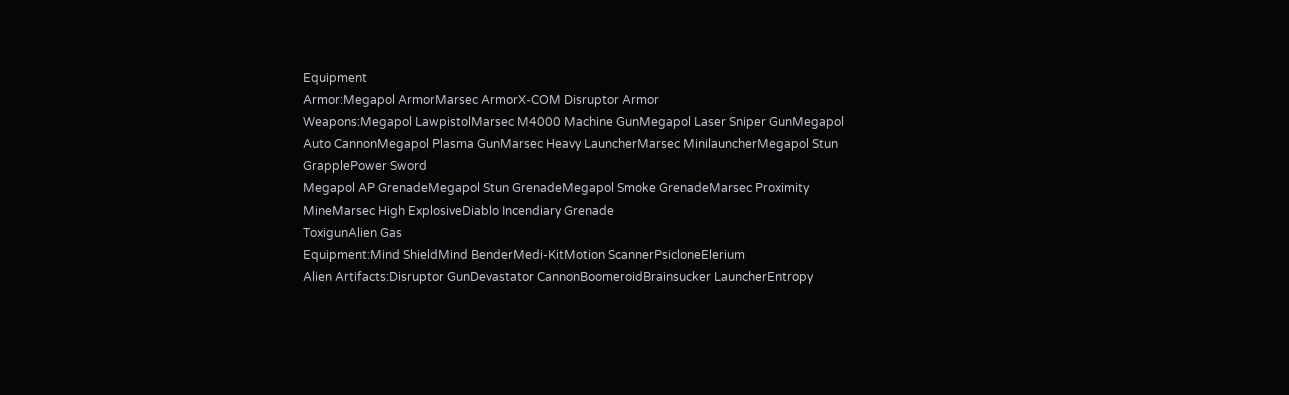Equipment
Armor:Megapol ArmorMarsec ArmorX-COM Disruptor Armor
Weapons:Megapol LawpistolMarsec M4000 Machine GunMegapol Laser Sniper GunMegapol Auto CannonMegapol Plasma GunMarsec Heavy LauncherMarsec MinilauncherMegapol Stun GrapplePower Sword
Megapol AP GrenadeMegapol Stun GrenadeMegapol Smoke GrenadeMarsec Proximity MineMarsec High ExplosiveDiablo Incendiary Grenade
ToxigunAlien Gas
Equipment:Mind ShieldMind BenderMedi-KitMotion ScannerPsicloneElerium
Alien Artifacts:Disruptor GunDevastator CannonBoomeroidBrainsucker LauncherEntropy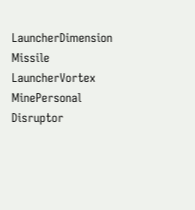LauncherDimension Missile LauncherVortex MinePersonal Disruptor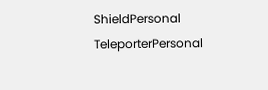ShieldPersonal TeleporterPersonal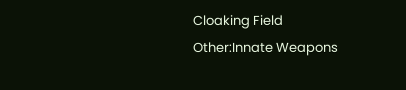Cloaking Field
Other:Innate Weapons